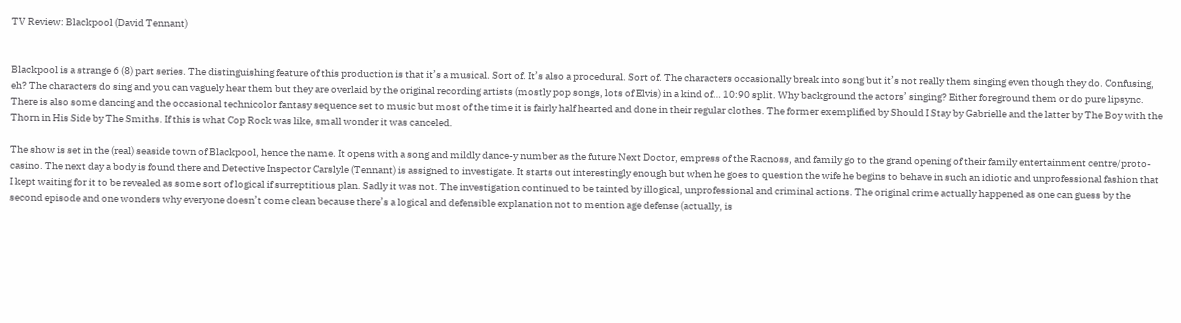TV Review: Blackpool (David Tennant)


Blackpool is a strange 6 (8) part series. The distinguishing feature of this production is that it’s a musical. Sort of. It’s also a procedural. Sort of. The characters occasionally break into song but it’s not really them singing even though they do. Confusing, eh? The characters do sing and you can vaguely hear them but they are overlaid by the original recording artists (mostly pop songs, lots of Elvis) in a kind of… 10:90 split. Why background the actors’ singing? Either foreground them or do pure lipsync. There is also some dancing and the occasional technicolor fantasy sequence set to music but most of the time it is fairly half hearted and done in their regular clothes. The former exemplified by Should I Stay by Gabrielle and the latter by The Boy with the Thorn in His Side by The Smiths. If this is what Cop Rock was like, small wonder it was canceled.

The show is set in the (real) seaside town of Blackpool, hence the name. It opens with a song and mildly dance-y number as the future Next Doctor, empress of the Racnoss, and family go to the grand opening of their family entertainment centre/proto-casino. The next day a body is found there and Detective Inspector Carslyle (Tennant) is assigned to investigate. It starts out interestingly enough but when he goes to question the wife he begins to behave in such an idiotic and unprofessional fashion that I kept waiting for it to be revealed as some sort of logical if surreptitious plan. Sadly it was not. The investigation continued to be tainted by illogical, unprofessional and criminal actions. The original crime actually happened as one can guess by the second episode and one wonders why everyone doesn’t come clean because there’s a logical and defensible explanation not to mention age defense (actually, is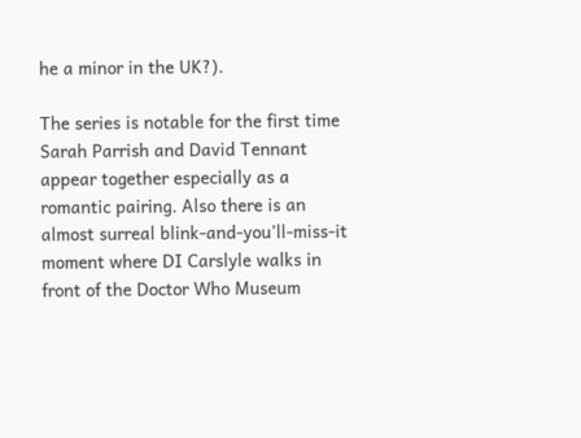he a minor in the UK?).

The series is notable for the first time Sarah Parrish and David Tennant appear together especially as a romantic pairing. Also there is an almost surreal blink-and-you’ll-miss-it moment where DI Carslyle walks in front of the Doctor Who Museum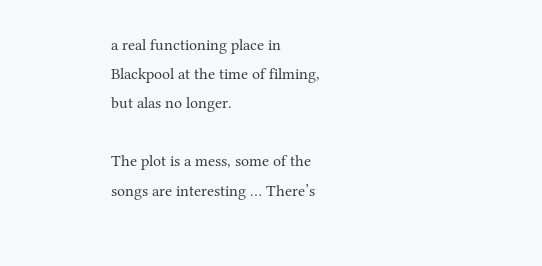a real functioning place in Blackpool at the time of filming, but alas no longer.

The plot is a mess, some of the songs are interesting … There’s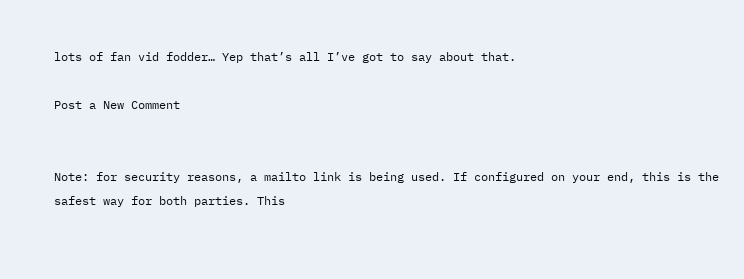lots of fan vid fodder… Yep that’s all I’ve got to say about that.

Post a New Comment


Note: for security reasons, a mailto link is being used. If configured on your end, this is the safest way for both parties. This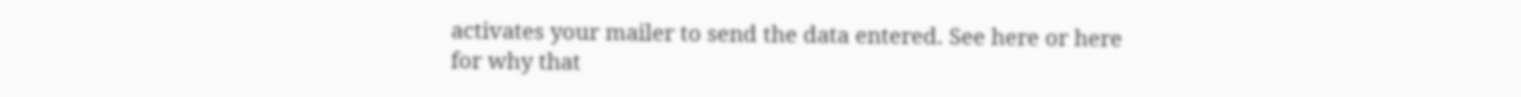activates your mailer to send the data entered. See here or here for why that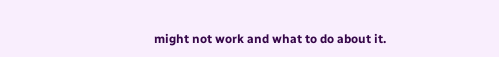might not work and what to do about it.